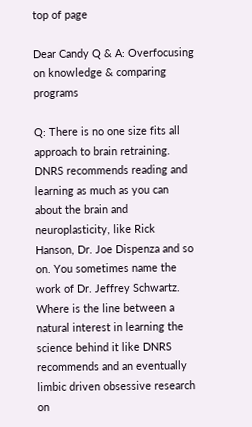top of page

Dear Candy Q & A: Overfocusing on knowledge & comparing programs

Q: There is no one size fits all approach to brain retraining. DNRS recommends reading and learning as much as you can about the brain and neuroplasticity, like Rick Hanson, Dr. Joe Dispenza and so on. You sometimes name the work of Dr. Jeffrey Schwartz. Where is the line between a natural interest in learning the science behind it like DNRS recommends and an eventually limbic driven obsessive research on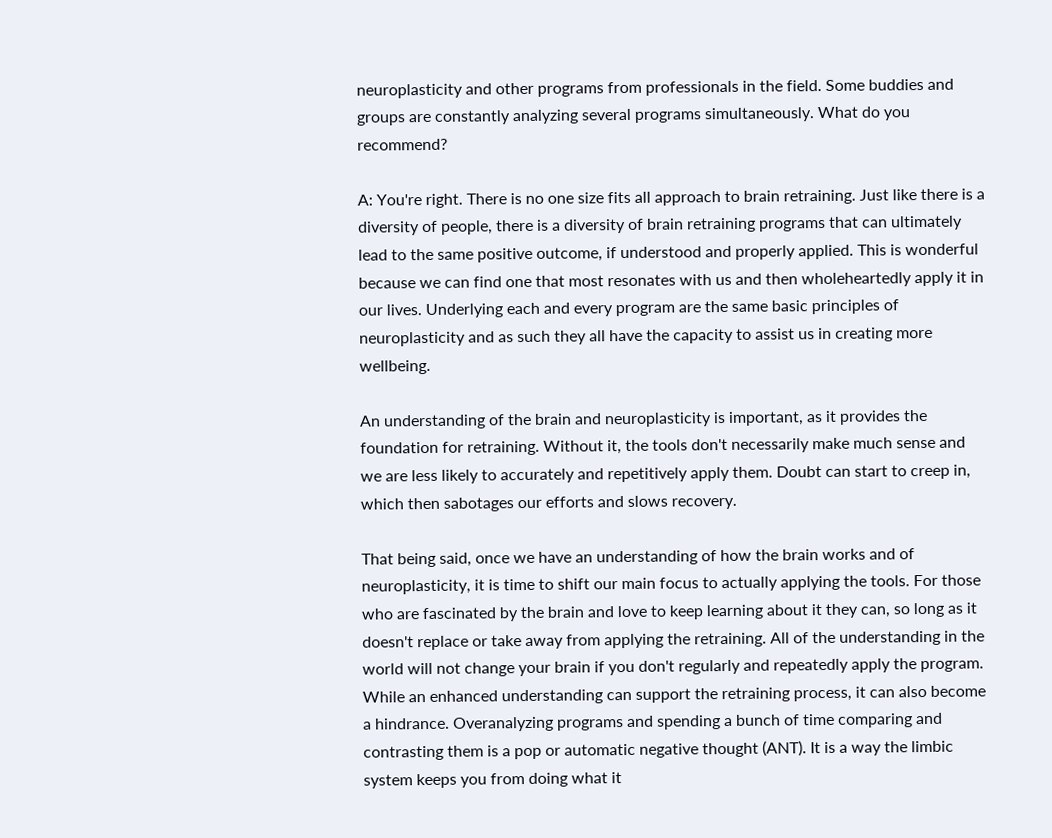neuroplasticity and other programs from professionals in the field. Some buddies and groups are constantly analyzing several programs simultaneously. What do you recommend?

A: You're right. There is no one size fits all approach to brain retraining. Just like there is a diversity of people, there is a diversity of brain retraining programs that can ultimately lead to the same positive outcome, if understood and properly applied. This is wonderful because we can find one that most resonates with us and then wholeheartedly apply it in our lives. Underlying each and every program are the same basic principles of neuroplasticity and as such they all have the capacity to assist us in creating more wellbeing.

An understanding of the brain and neuroplasticity is important, as it provides the foundation for retraining. Without it, the tools don't necessarily make much sense and we are less likely to accurately and repetitively apply them. Doubt can start to creep in, which then sabotages our efforts and slows recovery.

That being said, once we have an understanding of how the brain works and of neuroplasticity, it is time to shift our main focus to actually applying the tools. For those who are fascinated by the brain and love to keep learning about it they can, so long as it doesn't replace or take away from applying the retraining. All of the understanding in the world will not change your brain if you don't regularly and repeatedly apply the program. While an enhanced understanding can support the retraining process, it can also become a hindrance. Overanalyzing programs and spending a bunch of time comparing and contrasting them is a pop or automatic negative thought (ANT). It is a way the limbic system keeps you from doing what it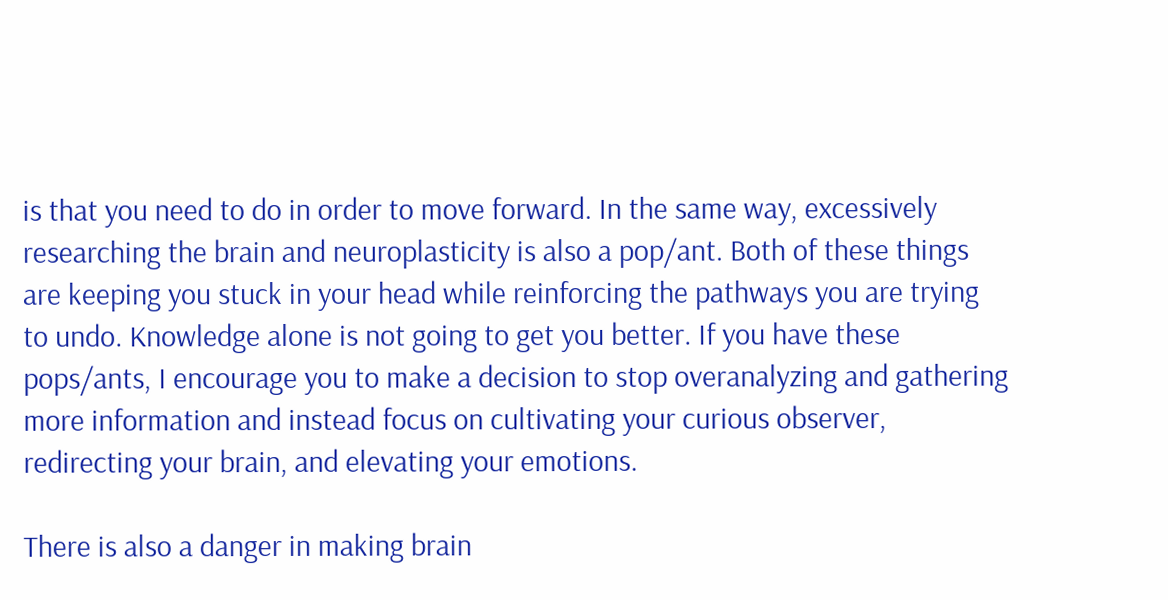is that you need to do in order to move forward. In the same way, excessively researching the brain and neuroplasticity is also a pop/ant. Both of these things are keeping you stuck in your head while reinforcing the pathways you are trying to undo. Knowledge alone is not going to get you better. If you have these pops/ants, I encourage you to make a decision to stop overanalyzing and gathering more information and instead focus on cultivating your curious observer, redirecting your brain, and elevating your emotions.

There is also a danger in making brain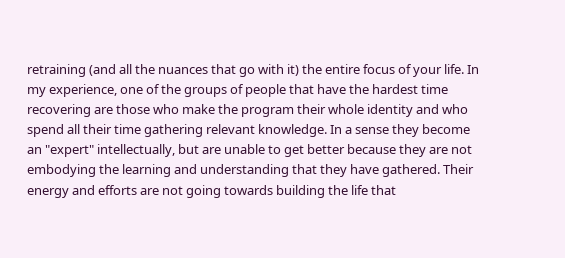retraining (and all the nuances that go with it) the entire focus of your life. In my experience, one of the groups of people that have the hardest time recovering are those who make the program their whole identity and who spend all their time gathering relevant knowledge. In a sense they become an "expert" intellectually, but are unable to get better because they are not embodying the learning and understanding that they have gathered. Their energy and efforts are not going towards building the life that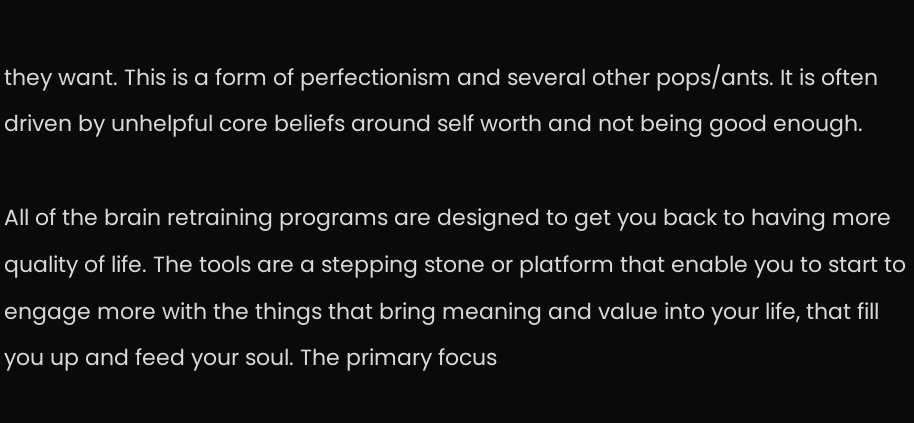they want. This is a form of perfectionism and several other pops/ants. It is often driven by unhelpful core beliefs around self worth and not being good enough.

All of the brain retraining programs are designed to get you back to having more quality of life. The tools are a stepping stone or platform that enable you to start to engage more with the things that bring meaning and value into your life, that fill you up and feed your soul. The primary focus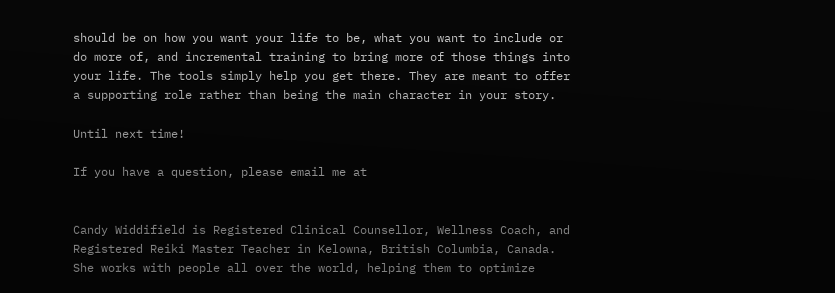should be on how you want your life to be, what you want to include or do more of, and incremental training to bring more of those things into your life. The tools simply help you get there. They are meant to offer a supporting role rather than being the main character in your story.

Until next time!

If you have a question, please email me at


Candy Widdifield is Registered Clinical Counsellor, Wellness Coach, and Registered Reiki Master Teacher in Kelowna, British Columbia, Canada. She works with people all over the world, helping them to optimize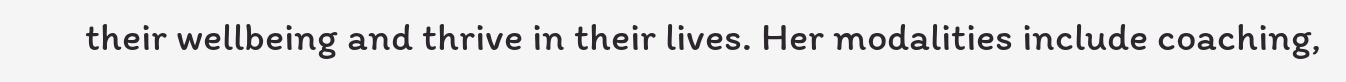their wellbeing and thrive in their lives. Her modalities include coaching,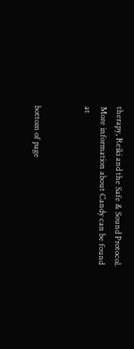therapy, Reiki and the Safe & Sound Protocol. More information about Candy can be found at


bottom of page